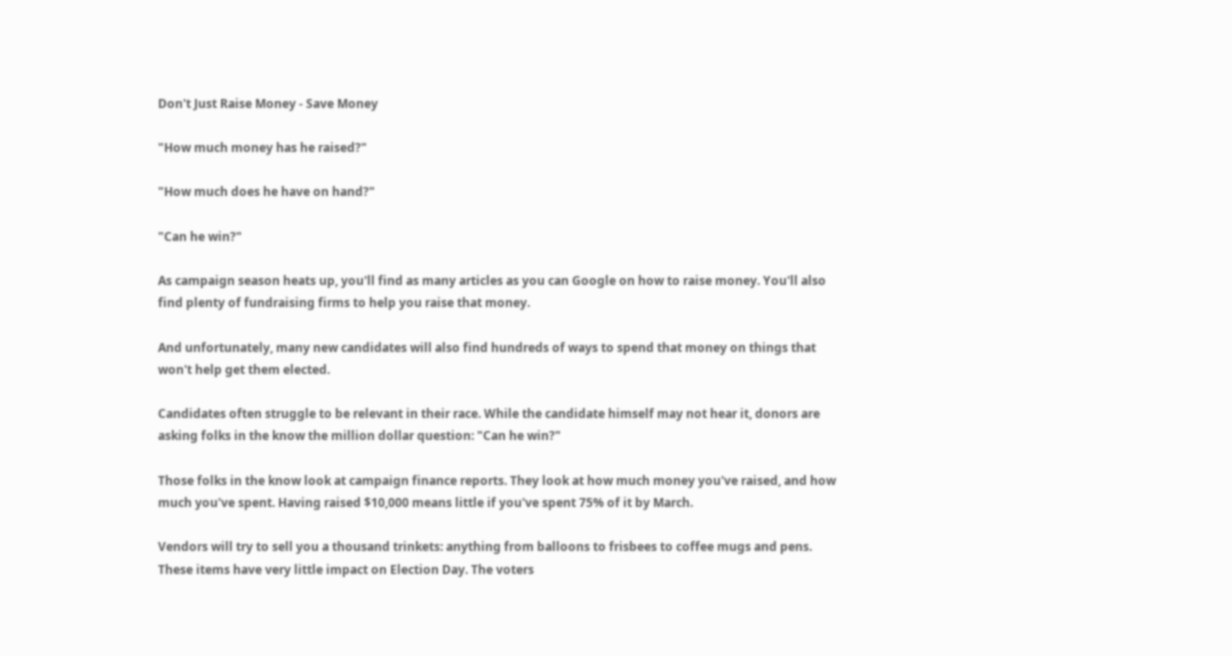Don't Just Raise Money - Save Money

"How much money has he raised?"

"How much does he have on hand?"

"Can he win?"

As campaign season heats up, you'll find as many articles as you can Google on how to raise money. You'll also find plenty of fundraising firms to help you raise that money.

And unfortunately, many new candidates will also find hundreds of ways to spend that money on things that won't help get them elected.

Candidates often struggle to be relevant in their race. While the candidate himself may not hear it, donors are asking folks in the know the million dollar question: "Can he win?"

Those folks in the know look at campaign finance reports. They look at how much money you've raised, and how much you've spent. Having raised $10,000 means little if you've spent 75% of it by March.

Vendors will try to sell you a thousand trinkets: anything from balloons to frisbees to coffee mugs and pens. These items have very little impact on Election Day. The voters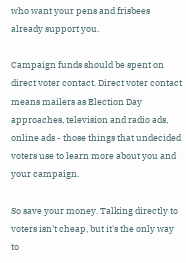who want your pens and frisbees already support you.

Campaign funds should be spent on direct voter contact. Direct voter contact means mailers as Election Day approaches, television and radio ads, online ads - those things that undecided voters use to learn more about you and your campaign.

So save your money. Talking directly to voters isn't cheap, but it's the only way to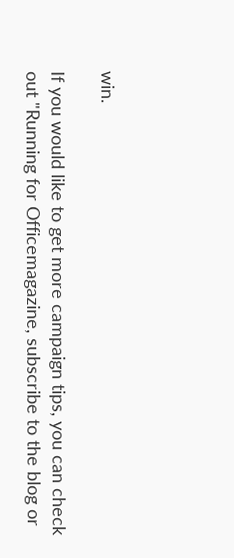win.

If you would like to get more campaign tips, you can check out "Running for Officemagazine, subscribe to the blog or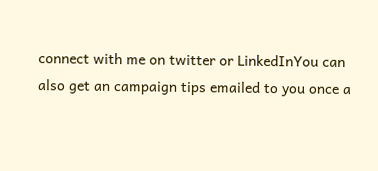connect with me on twitter or LinkedInYou can also get an campaign tips emailed to you once a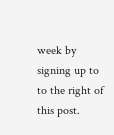week by signing up to to the right of this post.